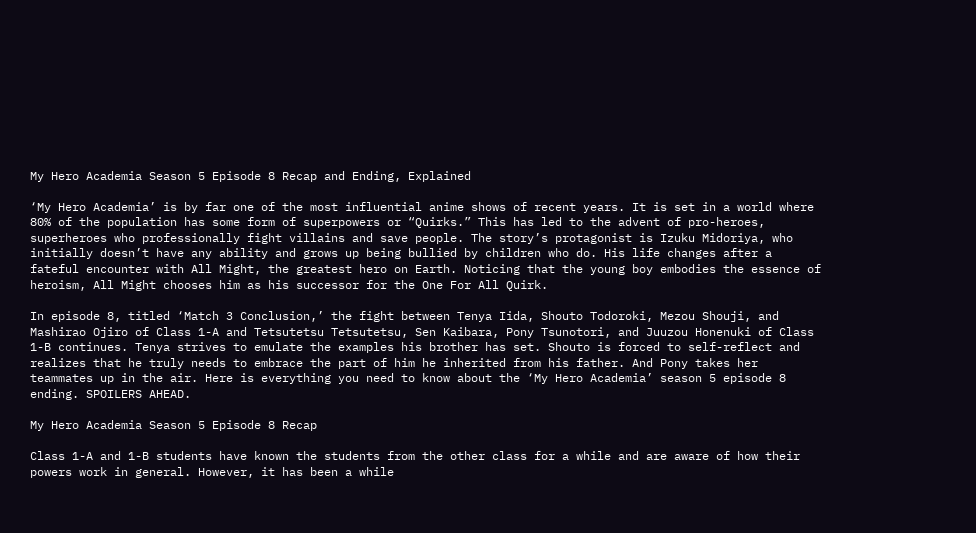My Hero Academia Season 5 Episode 8 Recap and Ending, Explained

‘My Hero Academia’ is by far one of the most influential anime shows of recent years. It is set in a world where 80% of the population has some form of superpowers or “Quirks.” This has led to the advent of pro-heroes, superheroes who professionally fight villains and save people. The story’s protagonist is Izuku Midoriya, who initially doesn’t have any ability and grows up being bullied by children who do. His life changes after a fateful encounter with All Might, the greatest hero on Earth. Noticing that the young boy embodies the essence of heroism, All Might chooses him as his successor for the One For All Quirk.

In episode 8, titled ‘Match 3 Conclusion,’ the fight between Tenya Iida, Shouto Todoroki, Mezou Shouji, and Mashirao Ojiro of Class 1-A and Tetsutetsu Tetsutetsu, Sen Kaibara, Pony Tsunotori, and Juuzou Honenuki of Class 1-B continues. Tenya strives to emulate the examples his brother has set. Shouto is forced to self-reflect and realizes that he truly needs to embrace the part of him he inherited from his father. And Pony takes her teammates up in the air. Here is everything you need to know about the ‘My Hero Academia’ season 5 episode 8 ending. SPOILERS AHEAD.

My Hero Academia Season 5 Episode 8 Recap

Class 1-A and 1-B students have known the students from the other class for a while and are aware of how their powers work in general. However, it has been a while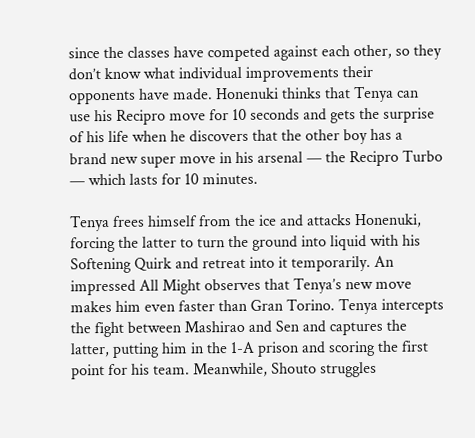since the classes have competed against each other, so they don’t know what individual improvements their opponents have made. Honenuki thinks that Tenya can use his Recipro move for 10 seconds and gets the surprise of his life when he discovers that the other boy has a brand new super move in his arsenal — the Recipro Turbo — which lasts for 10 minutes.

Tenya frees himself from the ice and attacks Honenuki, forcing the latter to turn the ground into liquid with his Softening Quirk and retreat into it temporarily. An impressed All Might observes that Tenya’s new move makes him even faster than Gran Torino. Tenya intercepts the fight between Mashirao and Sen and captures the latter, putting him in the 1-A prison and scoring the first point for his team. Meanwhile, Shouto struggles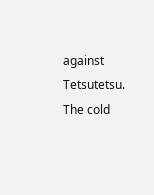against Tetsutetsu. The cold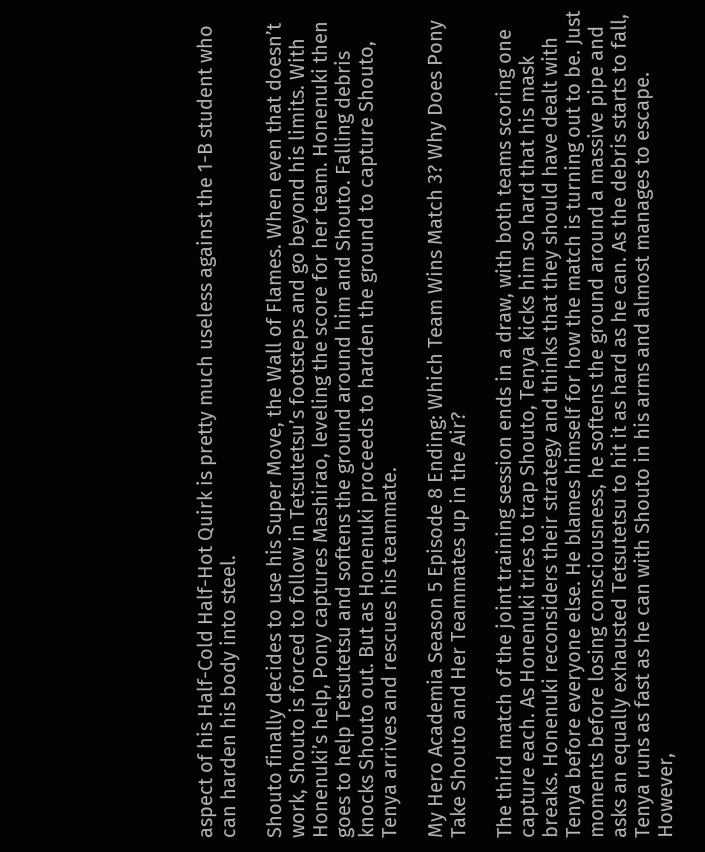aspect of his Half-Cold Half-Hot Quirk is pretty much useless against the 1-B student who can harden his body into steel.

Shouto finally decides to use his Super Move, the Wall of Flames. When even that doesn’t work, Shouto is forced to follow in Tetsutetsu’s footsteps and go beyond his limits. With Honenuki’s help, Pony captures Mashirao, leveling the score for her team. Honenuki then goes to help Tetsutetsu and softens the ground around him and Shouto. Falling debris knocks Shouto out. But as Honenuki proceeds to harden the ground to capture Shouto, Tenya arrives and rescues his teammate.

My Hero Academia Season 5 Episode 8 Ending: Which Team Wins Match 3? Why Does Pony Take Shouto and Her Teammates up in the Air?

The third match of the joint training session ends in a draw, with both teams scoring one capture each. As Honenuki tries to trap Shouto, Tenya kicks him so hard that his mask breaks. Honenuki reconsiders their strategy and thinks that they should have dealt with Tenya before everyone else. He blames himself for how the match is turning out to be. Just moments before losing consciousness, he softens the ground around a massive pipe and asks an equally exhausted Tetsutetsu to hit it as hard as he can. As the debris starts to fall, Tenya runs as fast as he can with Shouto in his arms and almost manages to escape. However,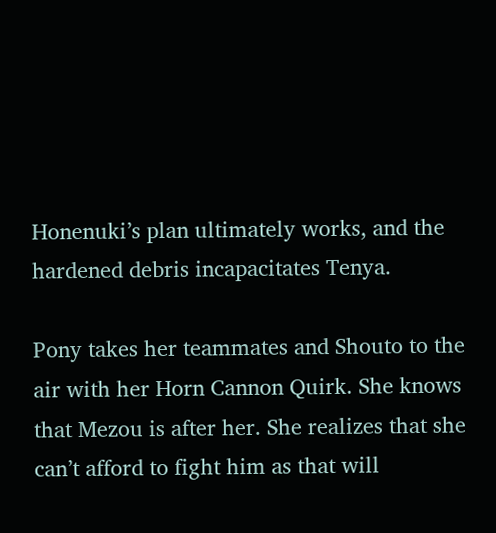Honenuki’s plan ultimately works, and the hardened debris incapacitates Tenya.

Pony takes her teammates and Shouto to the air with her Horn Cannon Quirk. She knows that Mezou is after her. She realizes that she can’t afford to fight him as that will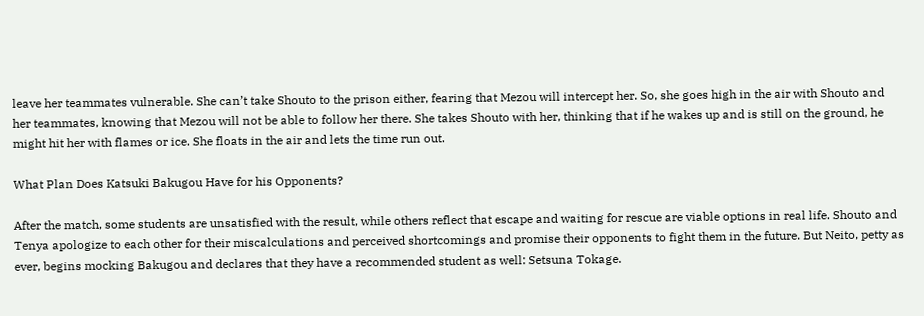leave her teammates vulnerable. She can’t take Shouto to the prison either, fearing that Mezou will intercept her. So, she goes high in the air with Shouto and her teammates, knowing that Mezou will not be able to follow her there. She takes Shouto with her, thinking that if he wakes up and is still on the ground, he might hit her with flames or ice. She floats in the air and lets the time run out.

What Plan Does Katsuki Bakugou Have for his Opponents?

After the match, some students are unsatisfied with the result, while others reflect that escape and waiting for rescue are viable options in real life. Shouto and Tenya apologize to each other for their miscalculations and perceived shortcomings and promise their opponents to fight them in the future. But Neito, petty as ever, begins mocking Bakugou and declares that they have a recommended student as well: Setsuna Tokage.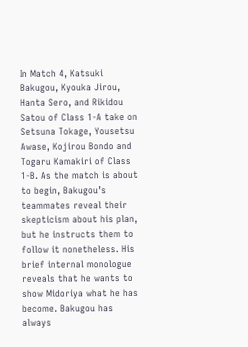In Match 4, Katsuki Bakugou, Kyouka Jirou, Hanta Sero, and Rikidou Satou of Class 1-A take on Setsuna Tokage, Yousetsu Awase, Kojirou Bondo and Togaru Kamakiri of Class 1-B. As the match is about to begin, Bakugou’s teammates reveal their skepticism about his plan, but he instructs them to follow it nonetheless. His brief internal monologue reveals that he wants to show Midoriya what he has become. Bakugou has always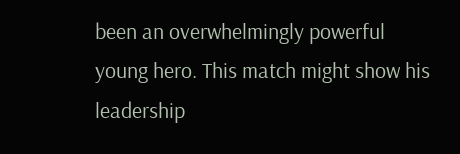been an overwhelmingly powerful young hero. This match might show his leadership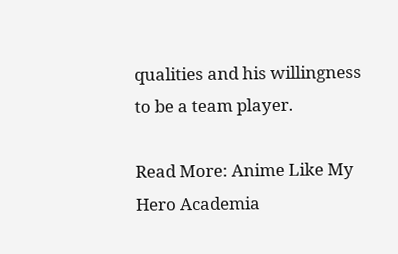qualities and his willingness to be a team player.

Read More: Anime Like My Hero Academia